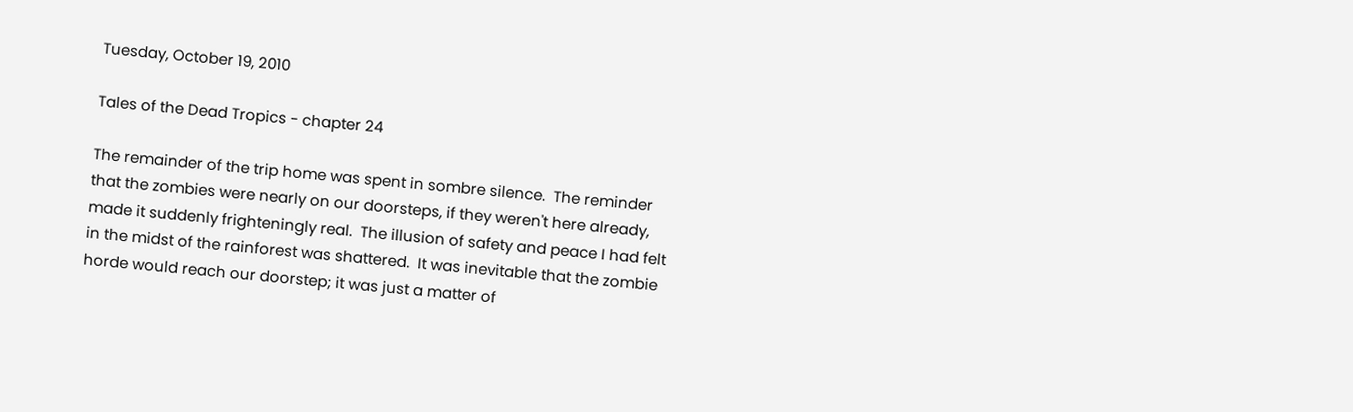Tuesday, October 19, 2010

Tales of the Dead Tropics - chapter 24

The remainder of the trip home was spent in sombre silence.  The reminder that the zombies were nearly on our doorsteps, if they weren't here already, made it suddenly frighteningly real.  The illusion of safety and peace I had felt in the midst of the rainforest was shattered.  It was inevitable that the zombie horde would reach our doorstep; it was just a matter of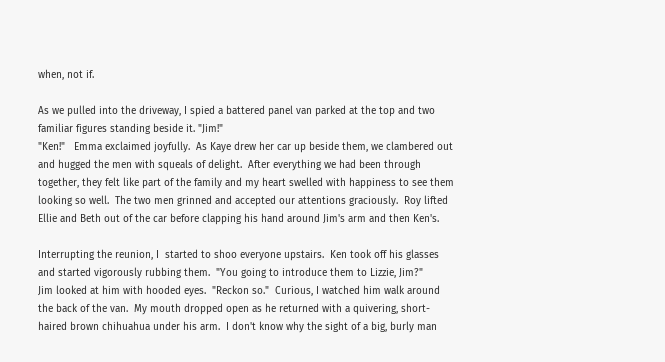when, not if.

As we pulled into the driveway, I spied a battered panel van parked at the top and two familiar figures standing beside it. "Jim!"
"Ken!"   Emma exclaimed joyfully.  As Kaye drew her car up beside them, we clambered out and hugged the men with squeals of delight.  After everything we had been through together, they felt like part of the family and my heart swelled with happiness to see them looking so well.  The two men grinned and accepted our attentions graciously.  Roy lifted Ellie and Beth out of the car before clapping his hand around Jim's arm and then Ken's.

Interrupting the reunion, I  started to shoo everyone upstairs.  Ken took off his glasses and started vigorously rubbing them.  "You going to introduce them to Lizzie, Jim?"
Jim looked at him with hooded eyes.  "Reckon so."  Curious, I watched him walk around the back of the van.  My mouth dropped open as he returned with a quivering, short-haired brown chihuahua under his arm.  I don't know why the sight of a big, burly man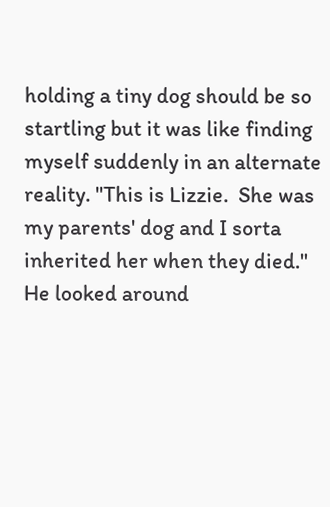holding a tiny dog should be so startling but it was like finding myself suddenly in an alternate reality. "This is Lizzie.  She was my parents' dog and I sorta inherited her when they died."  He looked around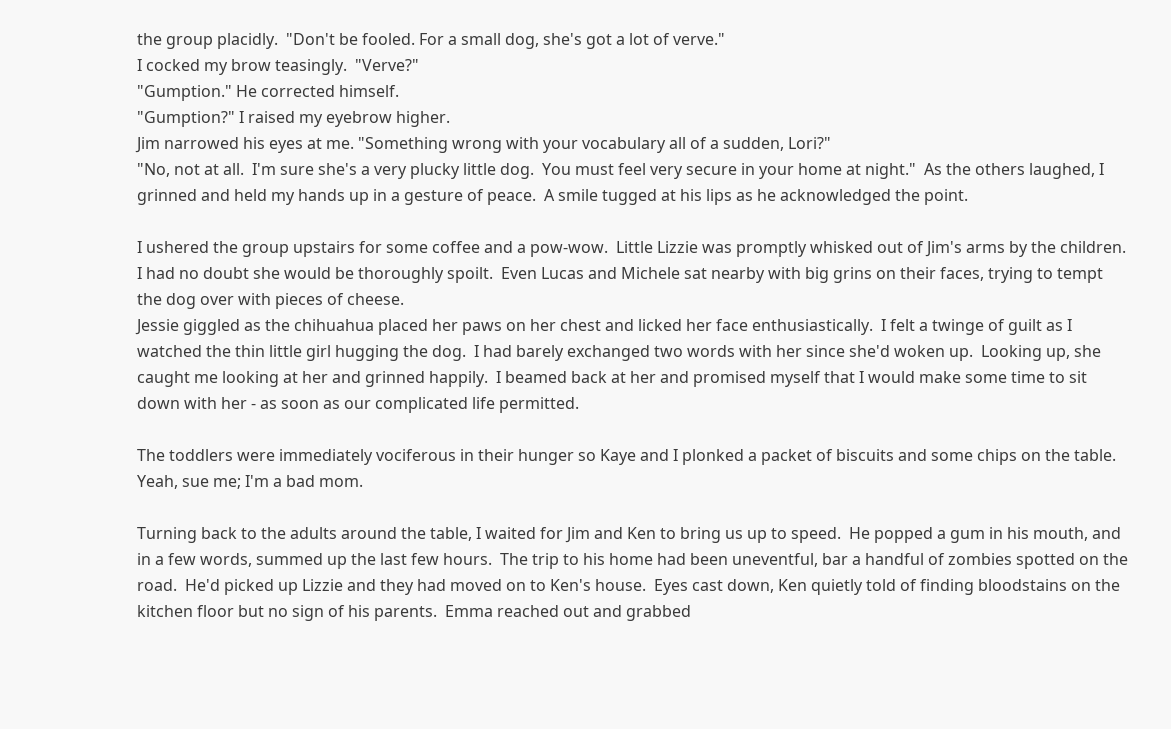the group placidly.  "Don't be fooled. For a small dog, she's got a lot of verve."
I cocked my brow teasingly.  "Verve?"
"Gumption." He corrected himself.
"Gumption?" I raised my eyebrow higher.
Jim narrowed his eyes at me. "Something wrong with your vocabulary all of a sudden, Lori?"
"No, not at all.  I'm sure she's a very plucky little dog.  You must feel very secure in your home at night."  As the others laughed, I grinned and held my hands up in a gesture of peace.  A smile tugged at his lips as he acknowledged the point.

I ushered the group upstairs for some coffee and a pow-wow.  Little Lizzie was promptly whisked out of Jim's arms by the children.  I had no doubt she would be thoroughly spoilt.  Even Lucas and Michele sat nearby with big grins on their faces, trying to tempt the dog over with pieces of cheese.
Jessie giggled as the chihuahua placed her paws on her chest and licked her face enthusiastically.  I felt a twinge of guilt as I watched the thin little girl hugging the dog.  I had barely exchanged two words with her since she'd woken up.  Looking up, she caught me looking at her and grinned happily.  I beamed back at her and promised myself that I would make some time to sit down with her - as soon as our complicated life permitted.

The toddlers were immediately vociferous in their hunger so Kaye and I plonked a packet of biscuits and some chips on the table.  Yeah, sue me; I'm a bad mom.

Turning back to the adults around the table, I waited for Jim and Ken to bring us up to speed.  He popped a gum in his mouth, and in a few words, summed up the last few hours.  The trip to his home had been uneventful, bar a handful of zombies spotted on the road.  He'd picked up Lizzie and they had moved on to Ken's house.  Eyes cast down, Ken quietly told of finding bloodstains on the kitchen floor but no sign of his parents.  Emma reached out and grabbed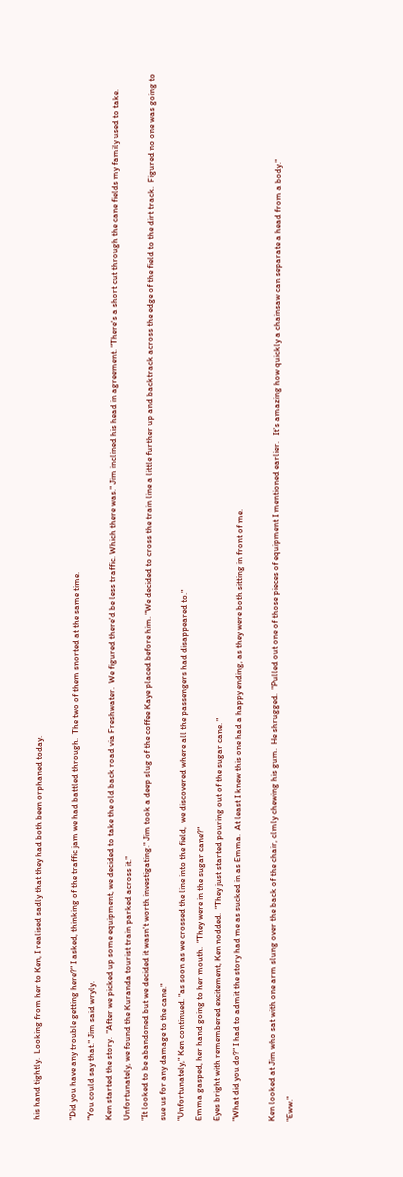his hand tightly.  Looking from her to Ken, I realised sadly that they had both been orphaned today.

"Did you have any trouble getting here?" I asked, thinking of the traffic jam we had battled through.  The two of them snorted at the same time.
"You could say that." Jim said wryly.
Ken started the story.  "After we picked up some equipment, we decided to take the old back road via Freshwater.  We figured there'd be less traffic. Which there was." Jim inclined his head in agreement. "There's a short cut through the cane fields my family used to take.  Unfortunately, we found the Kuranda tourist train parked across it."
"It looked to be abandoned but we decided it wasn't worth investigating." Jim took a deep slug of the coffee Kaye placed before him. "We decided to cross the train line a little further up and backtrack across the edge of the field to the dirt track.  Figured no one was going to sue us for any damage to the cane."
"Unfortunately," Ken continued. "as soon as we crossed the line into the field,  we discovered where all the passengers had disappeared to."
Emma gasped, her hand going to her mouth.  "They were in the sugar cane?"
Eyes bright with remembered excitement, Ken nodded.  "They just started pouring out of the sugar cane. "
"What did you do?" I had to admit the story had me as sucked in as Emma.  At least I knew this one had a happy ending, as they were both sitting in front of me.

Ken looked at Jim who sat with one arm slung over the back of the chair, clmly chewing his gum.  He shrugged.  "Pulled out one of those pieces of equipment I mentioned earlier.   It's amazing how quickly a chainsaw can separate a head from a body."
"Eww."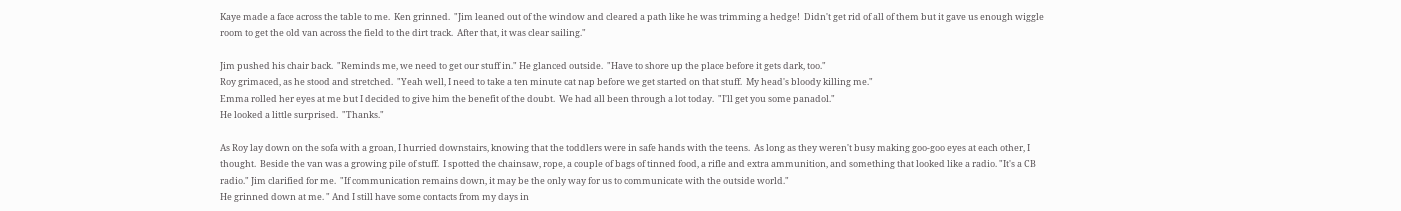Kaye made a face across the table to me.  Ken grinned.  "Jim leaned out of the window and cleared a path like he was trimming a hedge!  Didn't get rid of all of them but it gave us enough wiggle room to get the old van across the field to the dirt track.  After that, it was clear sailing."

Jim pushed his chair back.  "Reminds me, we need to get our stuff in." He glanced outside.  "Have to shore up the place before it gets dark, too."
Roy grimaced, as he stood and stretched.  "Yeah well, I need to take a ten minute cat nap before we get started on that stuff.  My head's bloody killing me."
Emma rolled her eyes at me but I decided to give him the benefit of the doubt.  We had all been through a lot today.  "I'll get you some panadol."
He looked a little surprised.  "Thanks."

As Roy lay down on the sofa with a groan, I hurried downstairs, knowing that the toddlers were in safe hands with the teens.  As long as they weren't busy making goo-goo eyes at each other, I thought.  Beside the van was a growing pile of stuff.  I spotted the chainsaw, rope, a couple of bags of tinned food, a rifle and extra ammunition, and something that looked like a radio. "It's a CB radio." Jim clarified for me.  "If communication remains down, it may be the only way for us to communicate with the outside world."
He grinned down at me. " And I still have some contacts from my days in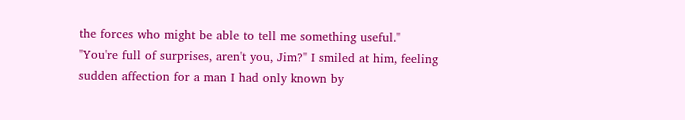the forces who might be able to tell me something useful."
"You're full of surprises, aren't you, Jim?" I smiled at him, feeling sudden affection for a man I had only known by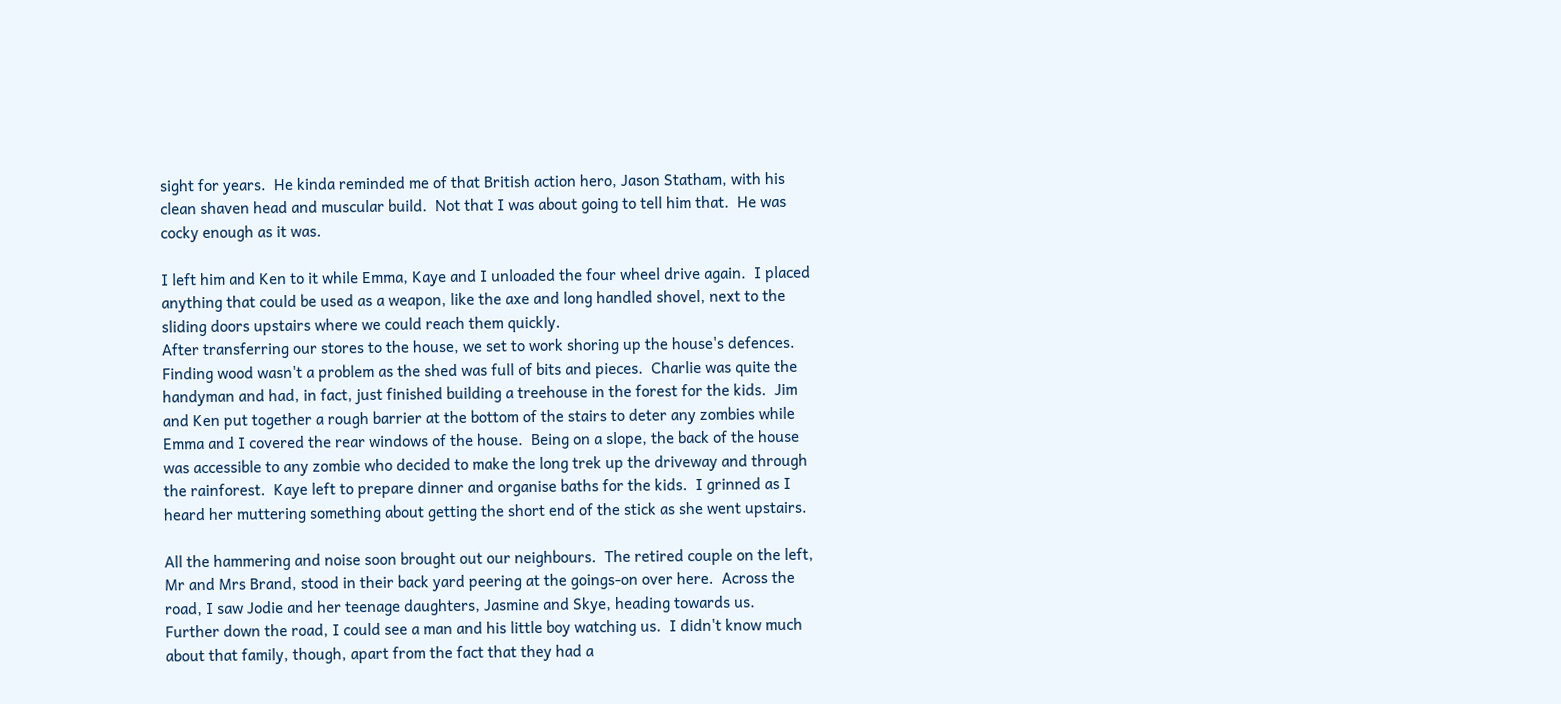sight for years.  He kinda reminded me of that British action hero, Jason Statham, with his clean shaven head and muscular build.  Not that I was about going to tell him that.  He was cocky enough as it was.

I left him and Ken to it while Emma, Kaye and I unloaded the four wheel drive again.  I placed anything that could be used as a weapon, like the axe and long handled shovel, next to the sliding doors upstairs where we could reach them quickly.
After transferring our stores to the house, we set to work shoring up the house's defences.  Finding wood wasn't a problem as the shed was full of bits and pieces.  Charlie was quite the handyman and had, in fact, just finished building a treehouse in the forest for the kids.  Jim and Ken put together a rough barrier at the bottom of the stairs to deter any zombies while Emma and I covered the rear windows of the house.  Being on a slope, the back of the house was accessible to any zombie who decided to make the long trek up the driveway and through the rainforest.  Kaye left to prepare dinner and organise baths for the kids.  I grinned as I heard her muttering something about getting the short end of the stick as she went upstairs.

All the hammering and noise soon brought out our neighbours.  The retired couple on the left, Mr and Mrs Brand, stood in their back yard peering at the goings-on over here.  Across the road, I saw Jodie and her teenage daughters, Jasmine and Skye, heading towards us.   Further down the road, I could see a man and his little boy watching us.  I didn't know much about that family, though, apart from the fact that they had a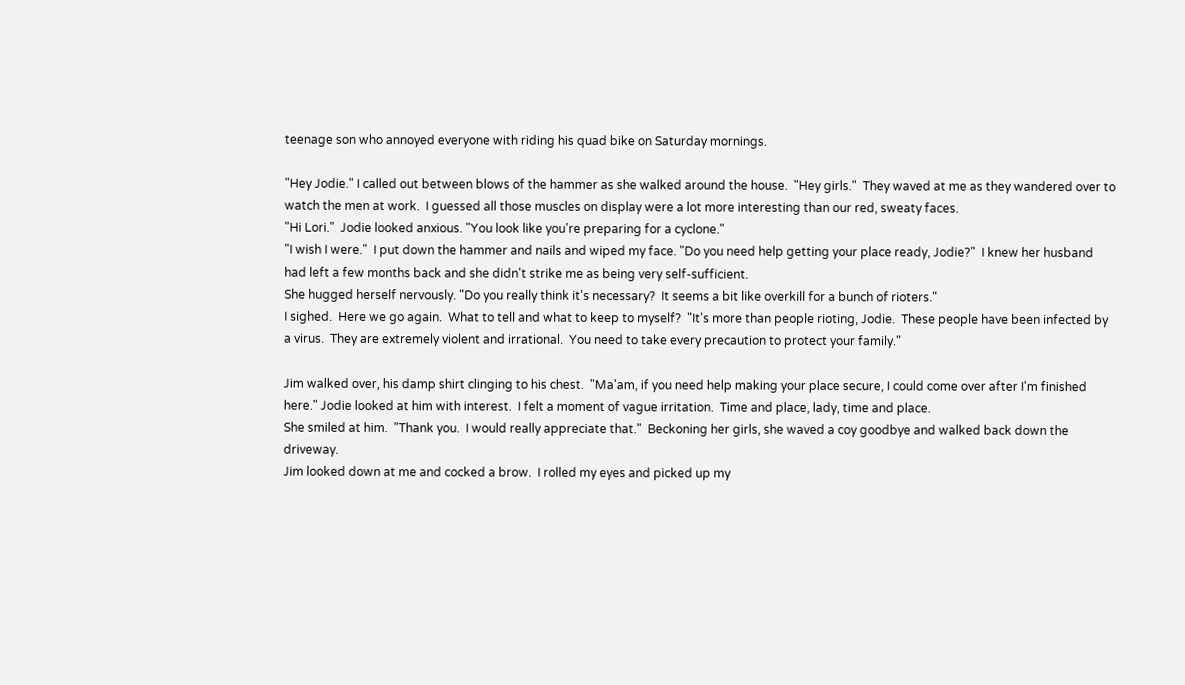teenage son who annoyed everyone with riding his quad bike on Saturday mornings.

"Hey Jodie." I called out between blows of the hammer as she walked around the house.  "Hey girls."  They waved at me as they wandered over to watch the men at work.  I guessed all those muscles on display were a lot more interesting than our red, sweaty faces.
"Hi Lori."  Jodie looked anxious. "You look like you're preparing for a cyclone."
"I wish I were."  I put down the hammer and nails and wiped my face. "Do you need help getting your place ready, Jodie?"  I knew her husband had left a few months back and she didn't strike me as being very self-sufficient.
She hugged herself nervously. "Do you really think it's necessary?  It seems a bit like overkill for a bunch of rioters."
I sighed.  Here we go again.  What to tell and what to keep to myself?  "It's more than people rioting, Jodie.  These people have been infected by a virus.  They are extremely violent and irrational.  You need to take every precaution to protect your family."

Jim walked over, his damp shirt clinging to his chest.  "Ma'am, if you need help making your place secure, I could come over after I'm finished here." Jodie looked at him with interest.  I felt a moment of vague irritation.  Time and place, lady, time and place.
She smiled at him.  "Thank you.  I would really appreciate that."  Beckoning her girls, she waved a coy goodbye and walked back down the driveway.
Jim looked down at me and cocked a brow.  I rolled my eyes and picked up my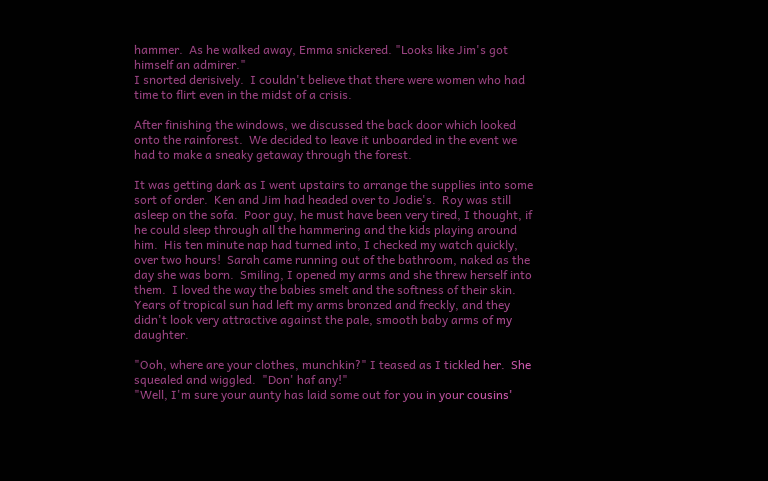hammer.  As he walked away, Emma snickered. "Looks like Jim's got himself an admirer."
I snorted derisively.  I couldn't believe that there were women who had time to flirt even in the midst of a crisis.

After finishing the windows, we discussed the back door which looked onto the rainforest.  We decided to leave it unboarded in the event we had to make a sneaky getaway through the forest.

It was getting dark as I went upstairs to arrange the supplies into some sort of order.  Ken and Jim had headed over to Jodie's.  Roy was still asleep on the sofa.  Poor guy, he must have been very tired, I thought, if he could sleep through all the hammering and the kids playing around him.  His ten minute nap had turned into, I checked my watch quickly, over two hours!  Sarah came running out of the bathroom, naked as the day she was born.  Smiling, I opened my arms and she threw herself into them.  I loved the way the babies smelt and the softness of their skin.  Years of tropical sun had left my arms bronzed and freckly, and they didn't look very attractive against the pale, smooth baby arms of my daughter.

"Ooh, where are your clothes, munchkin?" I teased as I tickled her.  She squealed and wiggled.  "Don' haf any!"
"Well, I'm sure your aunty has laid some out for you in your cousins'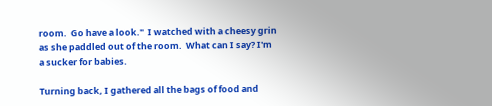room.  Go have a look."  I watched with a cheesy grin as she paddled out of the room.  What can I say? I'm a sucker for babies.

Turning back, I gathered all the bags of food and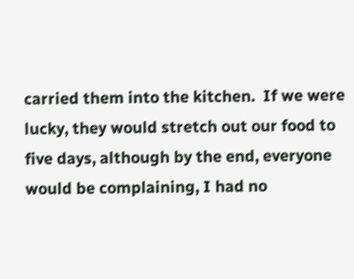carried them into the kitchen.  If we were lucky, they would stretch out our food to five days, although by the end, everyone would be complaining, I had no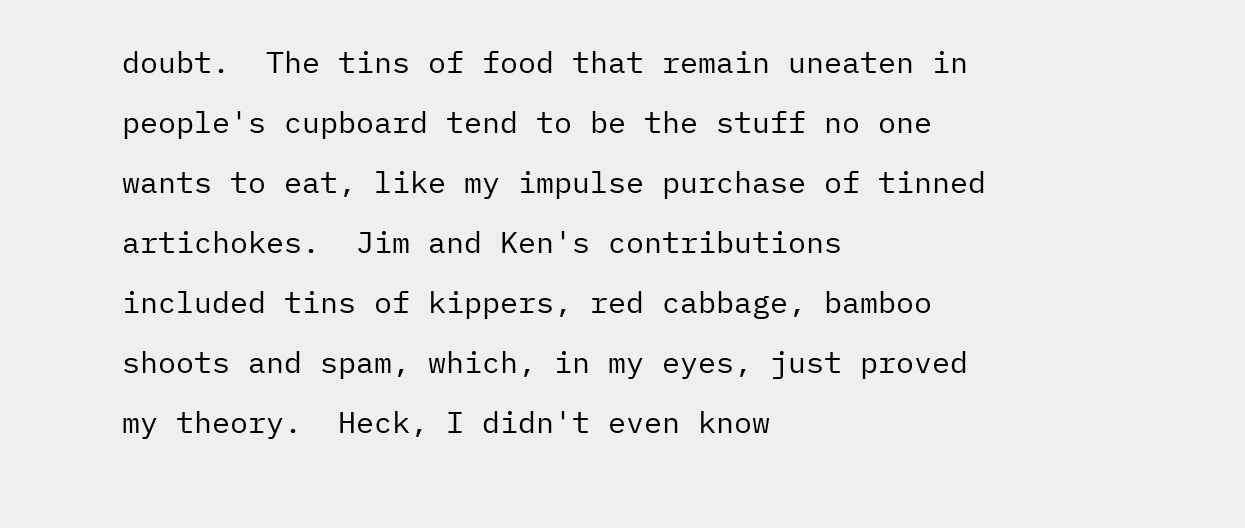doubt.  The tins of food that remain uneaten in people's cupboard tend to be the stuff no one wants to eat, like my impulse purchase of tinned artichokes.  Jim and Ken's contributions included tins of kippers, red cabbage, bamboo shoots and spam, which, in my eyes, just proved my theory.  Heck, I didn't even know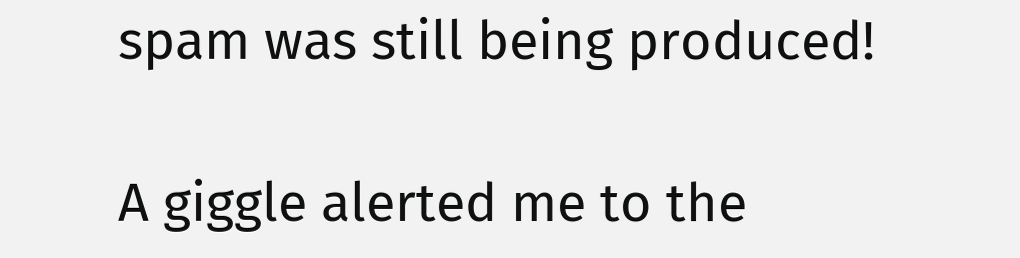spam was still being produced!

A giggle alerted me to the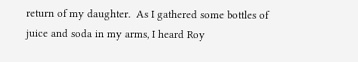return of my daughter.  As I gathered some bottles of juice and soda in my arms, I heard Roy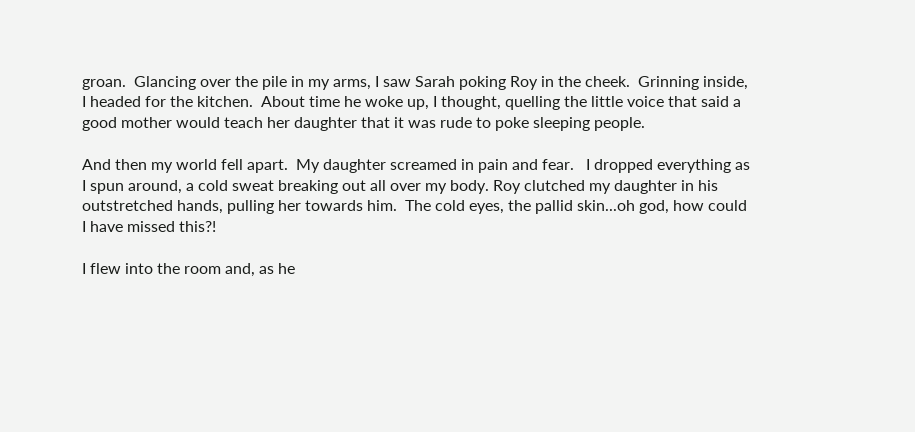groan.  Glancing over the pile in my arms, I saw Sarah poking Roy in the cheek.  Grinning inside, I headed for the kitchen.  About time he woke up, I thought, quelling the little voice that said a good mother would teach her daughter that it was rude to poke sleeping people.

And then my world fell apart.  My daughter screamed in pain and fear.   I dropped everything as I spun around, a cold sweat breaking out all over my body. Roy clutched my daughter in his outstretched hands, pulling her towards him.  The cold eyes, the pallid skin...oh god, how could I have missed this?!

I flew into the room and, as he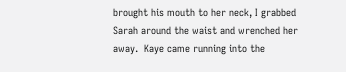brought his mouth to her neck, I grabbed Sarah around the waist and wrenched her away.  Kaye came running into the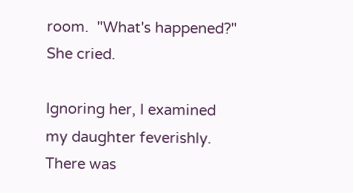room.  "What's happened?"  She cried.

Ignoring her, I examined my daughter feverishly.  There was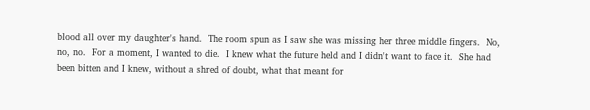blood all over my daughter's hand.  The room spun as I saw she was missing her three middle fingers.  No, no, no.  For a moment, I wanted to die.  I knew what the future held and I didn't want to face it.  She had been bitten and I knew, without a shred of doubt, what that meant for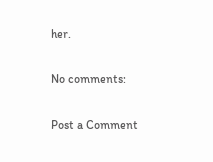her.

No comments:

Post a Comment